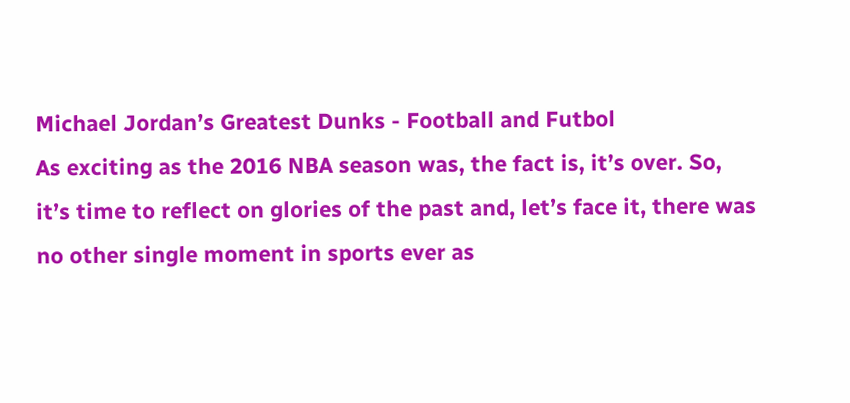Michael Jordan’s Greatest Dunks - Football and Futbol
As exciting as the 2016 NBA season was, the fact is, it’s over. So, it’s time to reflect on glories of the past and, let’s face it, there was no other single moment in sports ever as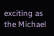exciting as the Michael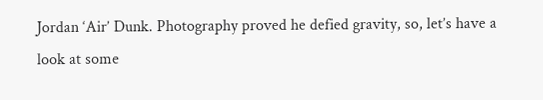Jordan ‘Air’ Dunk. Photography proved he defied gravity, so, let’s have a look at some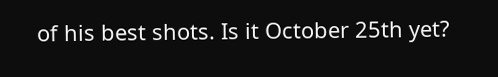of his best shots. Is it October 25th yet?